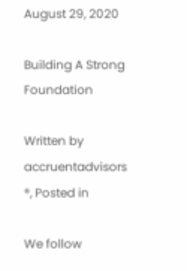August 29, 2020

Building A Strong Foundation

Written by accruentadvisors ®, Posted in

We follow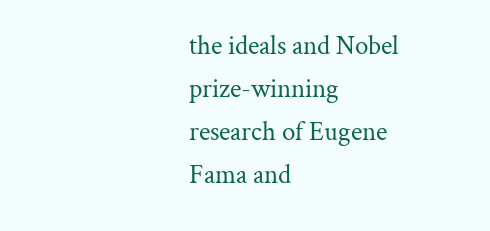the ideals and Nobel prize-winning research of Eugene Fama and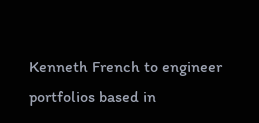Kenneth French to engineer portfolios based in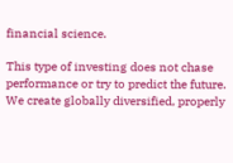financial science.

This type of investing does not chase performance or try to predict the future. We create globally diversified, properly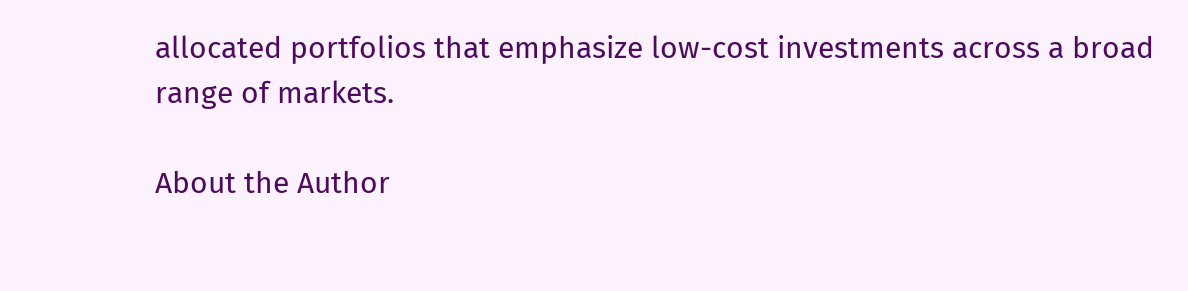allocated portfolios that emphasize low-cost investments across a broad range of markets.

About the Author